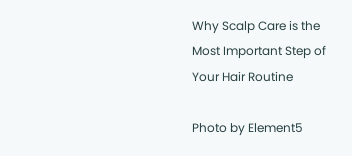Why Scalp Care is the Most Important Step of Your Hair Routine

Photo by Element5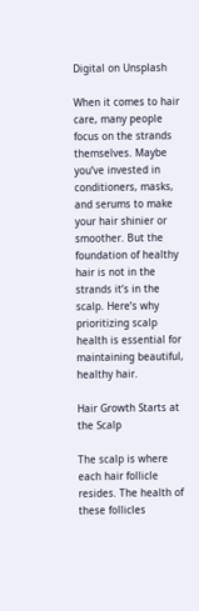Digital on Unsplash

When it comes to hair care, many people focus on the strands themselves. Maybe you’ve invested in conditioners, masks, and serums to make your hair shinier or smoother. But the foundation of healthy hair is not in the strands it’s in the scalp. Here’s why prioritizing scalp health is essential for maintaining beautiful, healthy hair.

Hair Growth Starts at the Scalp

The scalp is where each hair follicle resides. The health of these follicles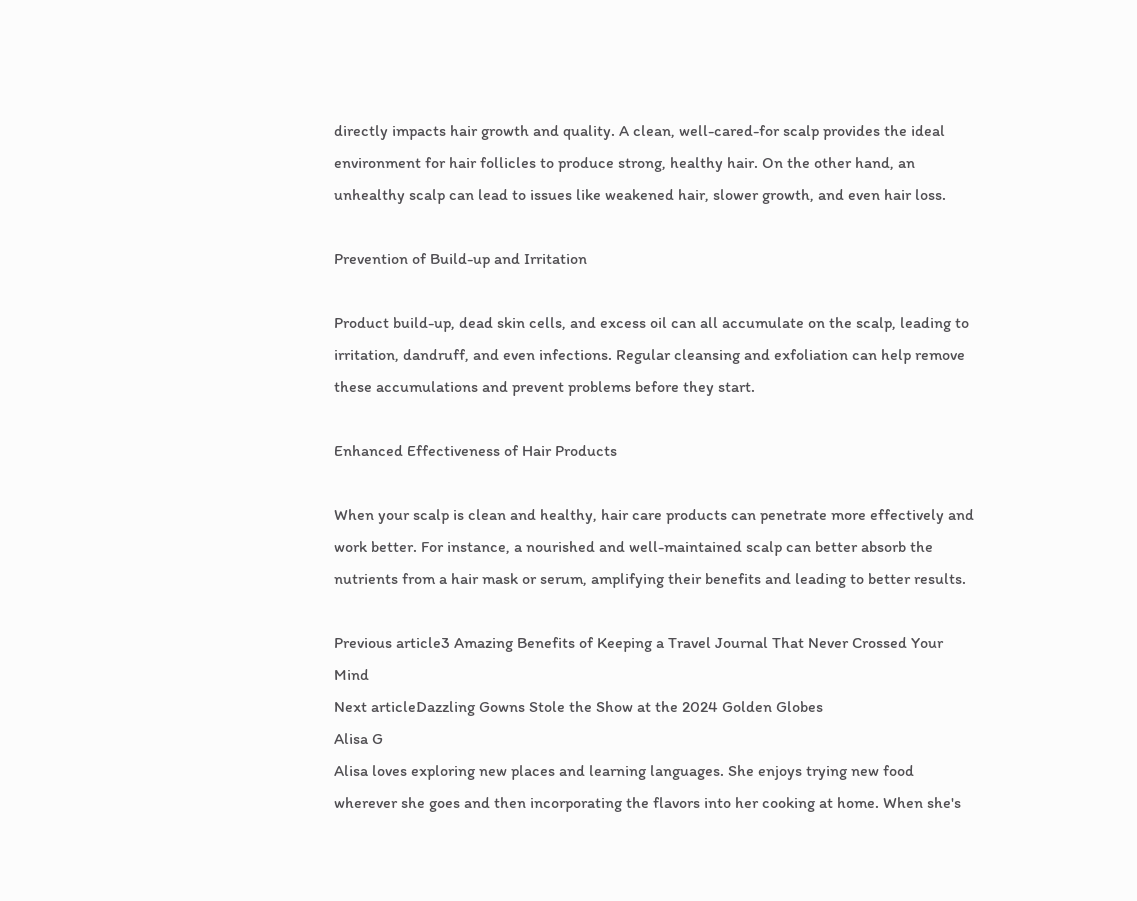directly impacts hair growth and quality. A clean, well-cared-for scalp provides the ideal environment for hair follicles to produce strong, healthy hair. On the other hand, an unhealthy scalp can lead to issues like weakened hair, slower growth, and even hair loss.

Prevention of Build-up and Irritation

Product build-up, dead skin cells, and excess oil can all accumulate on the scalp, leading to irritation, dandruff, and even infections. Regular cleansing and exfoliation can help remove these accumulations and prevent problems before they start.

Enhanced Effectiveness of Hair Products

When your scalp is clean and healthy, hair care products can penetrate more effectively and work better. For instance, a nourished and well-maintained scalp can better absorb the nutrients from a hair mask or serum, amplifying their benefits and leading to better results.

Previous article3 Amazing Benefits of Keeping a Travel Journal That Never Crossed Your Mind
Next articleDazzling Gowns Stole the Show at the 2024 Golden Globes
Alisa G
Alisa loves exploring new places and learning languages. She enjoys trying new food wherever she goes and then incorporating the flavors into her cooking at home. When she's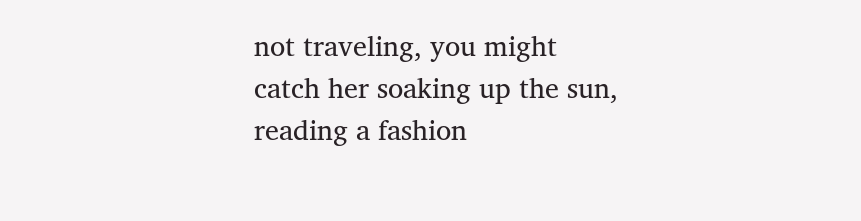not traveling, you might catch her soaking up the sun, reading a fashion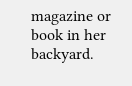magazine or book in her backyard.